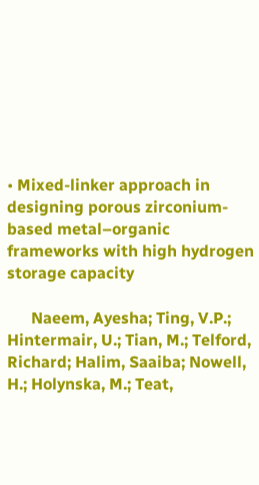• Mixed-linker approach in designing porous zirconium-based metal–organic frameworks with high hydrogen storage capacity

      Naeem, Ayesha; Ting, V.P.; Hintermair, U.; Tian, M.; Telford, Richard; Halim, Saaiba; Nowell, H.; Holynska, M.; Teat,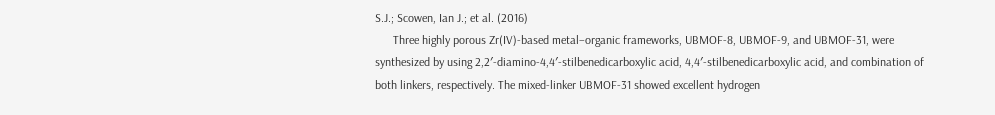S.J.; Scowen, Ian J.; et al. (2016)
      Three highly porous Zr(IV)-based metal–organic frameworks, UBMOF-8, UBMOF-9, and UBMOF-31, were synthesized by using 2,2′-diamino-4,4′-stilbenedicarboxylic acid, 4,4′-stilbenedicarboxylic acid, and combination of both linkers, respectively. The mixed-linker UBMOF-31 showed excellent hydrogen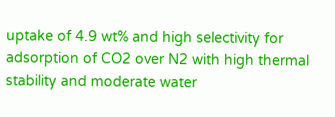uptake of 4.9 wt% and high selectivity for adsorption of CO2 over N2 with high thermal stability and moderate water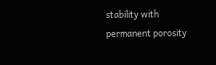stability with permanent porosity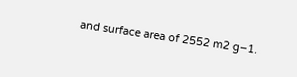and surface area of 2552 m2 g−1.